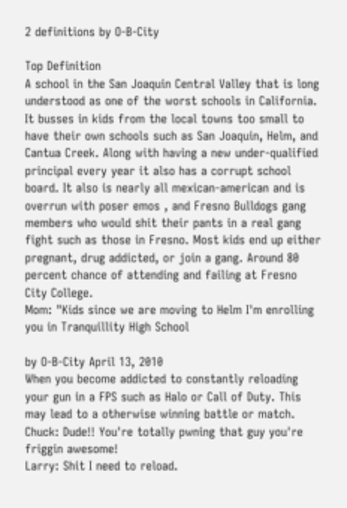2 definitions by O-B-City

Top Definition
A school in the San Joaquin Central Valley that is long understood as one of the worst schools in California. It busses in kids from the local towns too small to have their own schools such as San Joaquin, Helm, and Cantua Creek. Along with having a new under-qualified principal every year it also has a corrupt school board. It also is nearly all mexican-american and is overrun with poser emos , and Fresno Bulldogs gang members who would shit their pants in a real gang fight such as those in Fresno. Most kids end up either pregnant, drug addicted, or join a gang. Around 80 percent chance of attending and failing at Fresno City College.
Mom: "Kids since we are moving to Helm I'm enrolling you in Tranquillity High School

by O-B-City April 13, 2010
When you become addicted to constantly reloading your gun in a FPS such as Halo or Call of Duty. This may lead to a otherwise winning battle or match.
Chuck: Dude!! You're totally pwning that guy you're friggin awesome!
Larry: Shit I need to reload.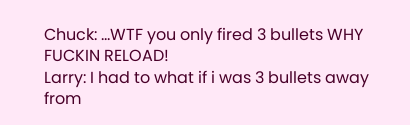Chuck: ...WTF you only fired 3 bullets WHY FUCKIN RELOAD!
Larry: I had to what if i was 3 bullets away from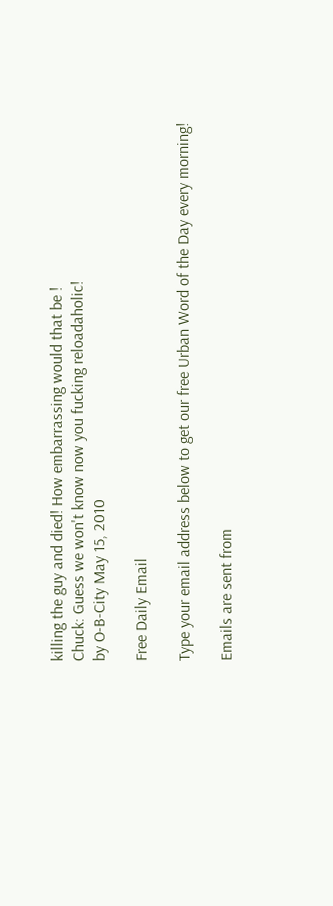killing the guy and died! How embarrassing would that be !
Chuck: Guess we won't know now you fucking reloadaholic!
by O-B-City May 15, 2010

Free Daily Email

Type your email address below to get our free Urban Word of the Day every morning!

Emails are sent from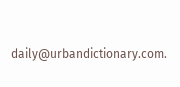daily@urbandictionary.com.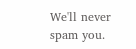We'll never spam you.